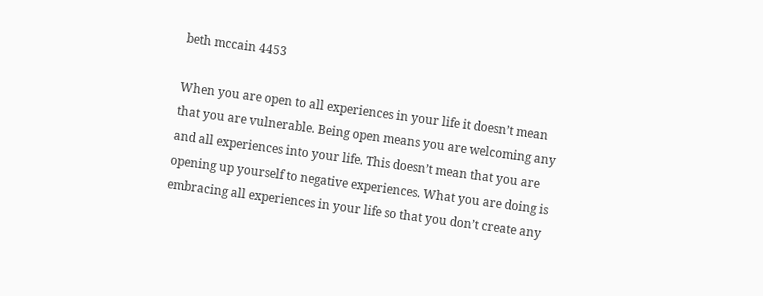beth mccain 4453

When you are open to all experiences in your life it doesn’t mean that you are vulnerable. Being open means you are welcoming any and all experiences into your life. This doesn’t mean that you are opening up yourself to negative experiences. What you are doing is embracing all experiences in your life so that you don’t create any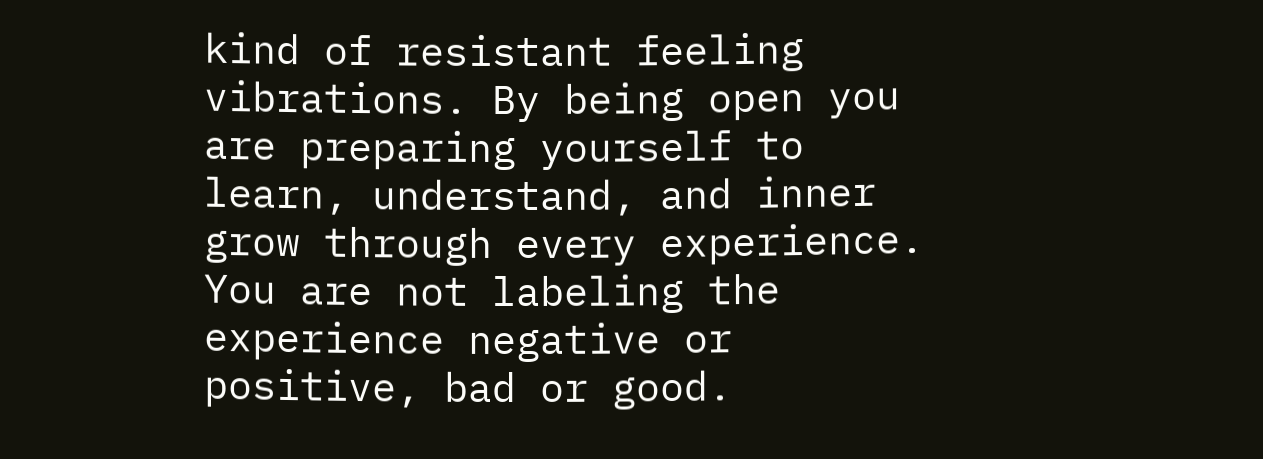kind of resistant feeling vibrations. By being open you are preparing yourself to learn, understand, and inner grow through every experience. You are not labeling the experience negative or positive, bad or good.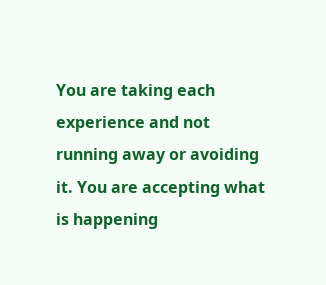You are taking each experience and not running away or avoiding it. You are accepting what is happening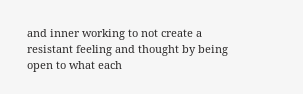and inner working to not create a resistant feeling and thought by being open to what each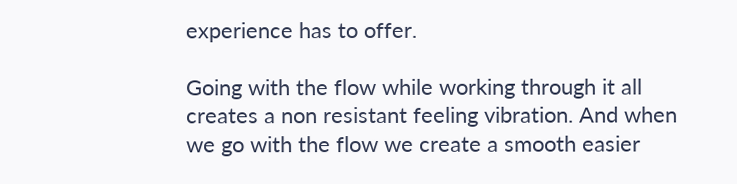experience has to offer.

Going with the flow while working through it all creates a non resistant feeling vibration. And when we go with the flow we create a smooth easier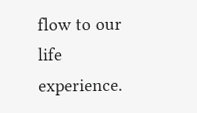flow to our life experience.